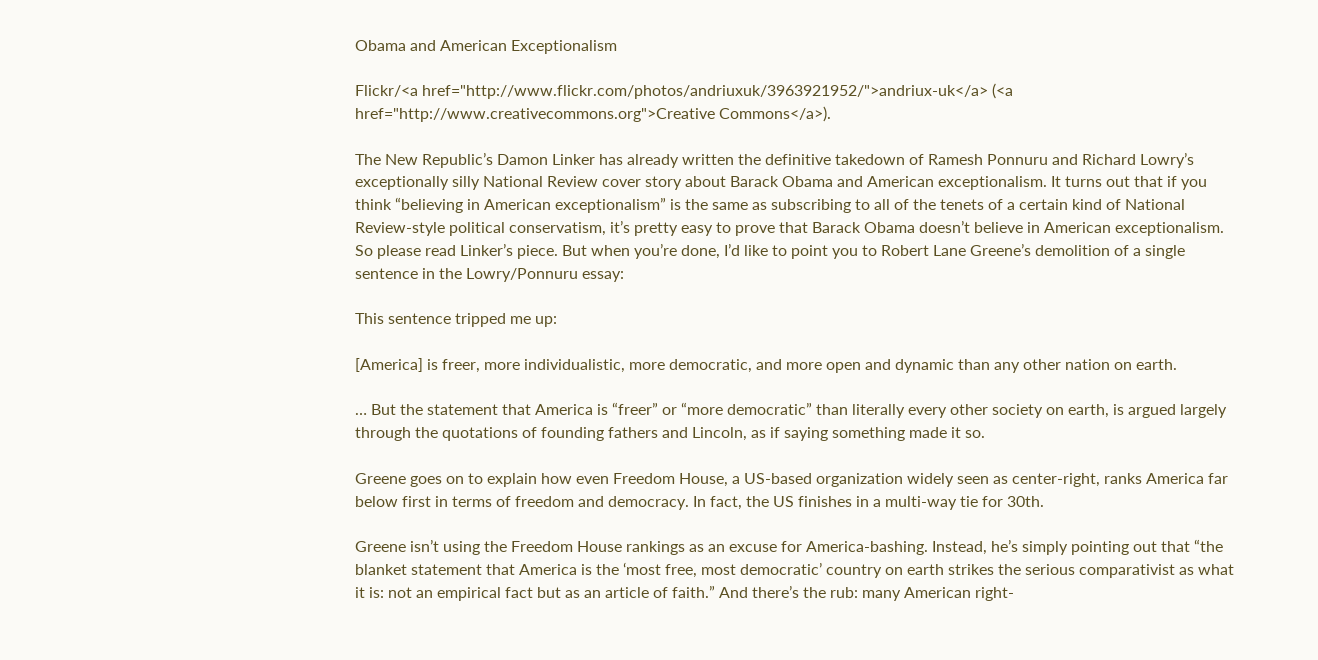Obama and American Exceptionalism

Flickr/<a href="http://www.flickr.com/photos/andriuxuk/3963921952/">andriux-uk</a> (<a href="http://www.creativecommons.org">Creative Commons</a>).

The New Republic’s Damon Linker has already written the definitive takedown of Ramesh Ponnuru and Richard Lowry’s exceptionally silly National Review cover story about Barack Obama and American exceptionalism. It turns out that if you think “believing in American exceptionalism” is the same as subscribing to all of the tenets of a certain kind of National Review-style political conservatism, it’s pretty easy to prove that Barack Obama doesn’t believe in American exceptionalism. So please read Linker’s piece. But when you’re done, I’d like to point you to Robert Lane Greene’s demolition of a single sentence in the Lowry/Ponnuru essay:

This sentence tripped me up:

[America] is freer, more individualistic, more democratic, and more open and dynamic than any other nation on earth.

… But the statement that America is “freer” or “more democratic” than literally every other society on earth, is argued largely through the quotations of founding fathers and Lincoln, as if saying something made it so.

Greene goes on to explain how even Freedom House, a US-based organization widely seen as center-right, ranks America far below first in terms of freedom and democracy. In fact, the US finishes in a multi-way tie for 30th.

Greene isn’t using the Freedom House rankings as an excuse for America-bashing. Instead, he’s simply pointing out that “the blanket statement that America is the ‘most free, most democratic’ country on earth strikes the serious comparativist as what it is: not an empirical fact but as an article of faith.” And there’s the rub: many American right-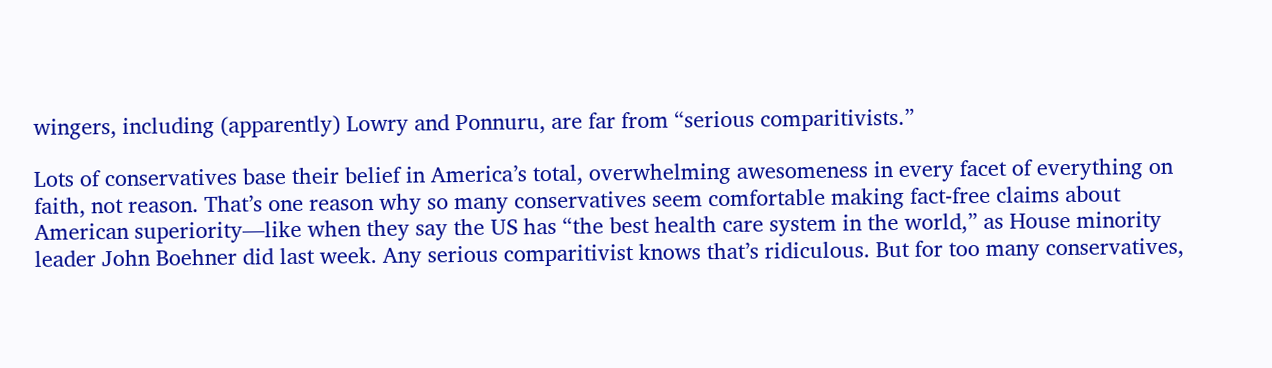wingers, including (apparently) Lowry and Ponnuru, are far from “serious comparitivists.”

Lots of conservatives base their belief in America’s total, overwhelming awesomeness in every facet of everything on faith, not reason. That’s one reason why so many conservatives seem comfortable making fact-free claims about American superiority—like when they say the US has “the best health care system in the world,” as House minority leader John Boehner did last week. Any serious comparitivist knows that’s ridiculous. But for too many conservatives,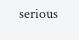serious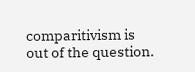comparitivism is out of the question.